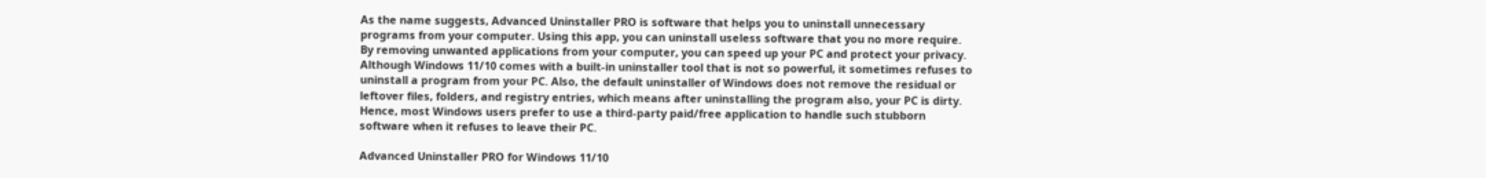As the name suggests, Advanced Uninstaller PRO is software that helps you to uninstall unnecessary programs from your computer. Using this app, you can uninstall useless software that you no more require. By removing unwanted applications from your computer, you can speed up your PC and protect your privacy. Although Windows 11/10 comes with a built-in uninstaller tool that is not so powerful, it sometimes refuses to uninstall a program from your PC. Also, the default uninstaller of Windows does not remove the residual or leftover files, folders, and registry entries, which means after uninstalling the program also, your PC is dirty. Hence, most Windows users prefer to use a third-party paid/free application to handle such stubborn software when it refuses to leave their PC.

Advanced Uninstaller PRO for Windows 11/10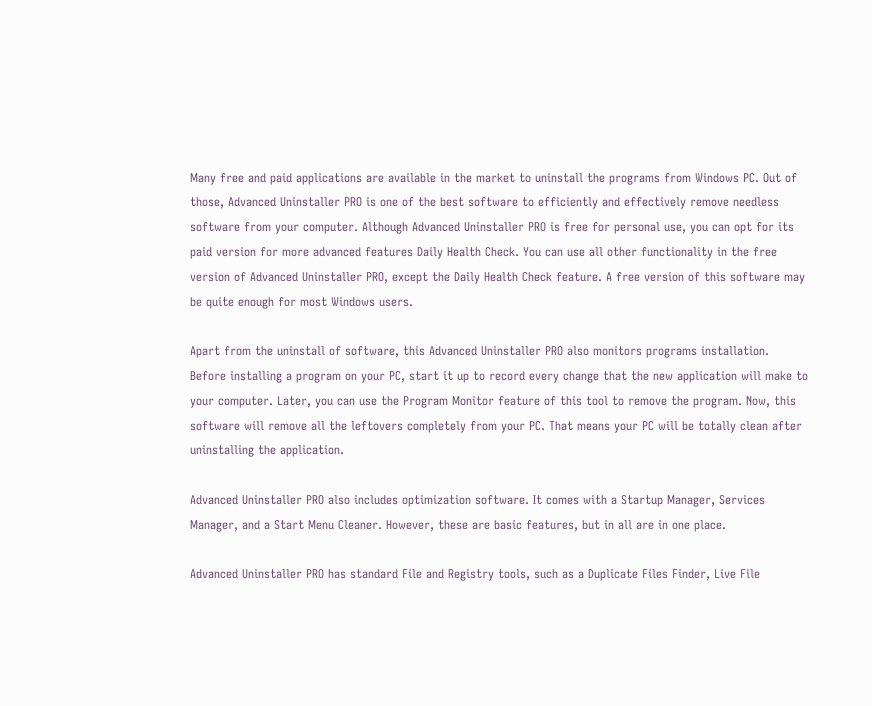Many free and paid applications are available in the market to uninstall the programs from Windows PC. Out of those, Advanced Uninstaller PRO is one of the best software to efficiently and effectively remove needless software from your computer. Although Advanced Uninstaller PRO is free for personal use, you can opt for its paid version for more advanced features Daily Health Check. You can use all other functionality in the free version of Advanced Uninstaller PRO, except the Daily Health Check feature. A free version of this software may be quite enough for most Windows users.

Apart from the uninstall of software, this Advanced Uninstaller PRO also monitors programs installation. Before installing a program on your PC, start it up to record every change that the new application will make to your computer. Later, you can use the Program Monitor feature of this tool to remove the program. Now, this software will remove all the leftovers completely from your PC. That means your PC will be totally clean after uninstalling the application.

Advanced Uninstaller PRO also includes optimization software. It comes with a Startup Manager, Services Manager, and a Start Menu Cleaner. However, these are basic features, but in all are in one place.

Advanced Uninstaller PRO has standard File and Registry tools, such as a Duplicate Files Finder, Live File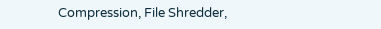Compression, File Shredder,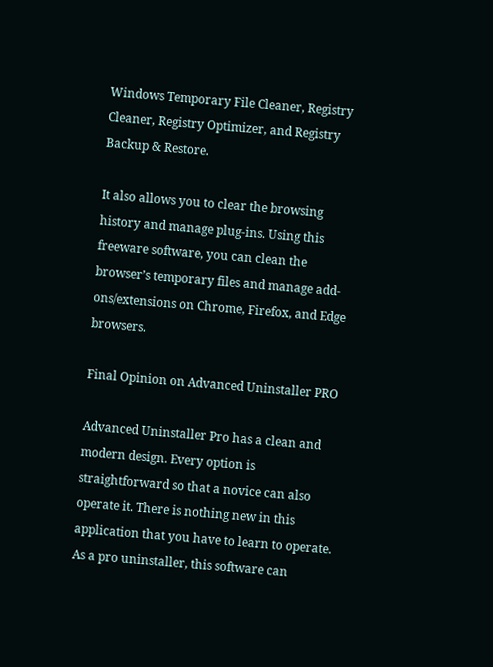Windows Temporary File Cleaner, Registry Cleaner, Registry Optimizer, and Registry Backup & Restore.

It also allows you to clear the browsing history and manage plug-ins. Using this freeware software, you can clean the browser’s temporary files and manage add-ons/extensions on Chrome, Firefox, and Edge browsers.

Final Opinion on Advanced Uninstaller PRO

Advanced Uninstaller Pro has a clean and modern design. Every option is straightforward so that a novice can also operate it. There is nothing new in this application that you have to learn to operate. As a pro uninstaller, this software can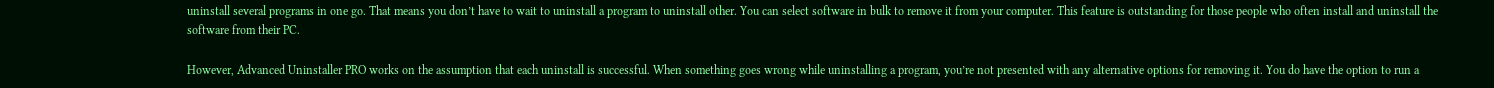uninstall several programs in one go. That means you don’t have to wait to uninstall a program to uninstall other. You can select software in bulk to remove it from your computer. This feature is outstanding for those people who often install and uninstall the software from their PC.

However, Advanced Uninstaller PRO works on the assumption that each uninstall is successful. When something goes wrong while uninstalling a program, you’re not presented with any alternative options for removing it. You do have the option to run a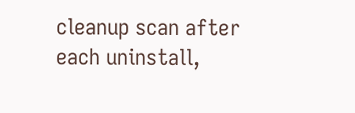cleanup scan after each uninstall,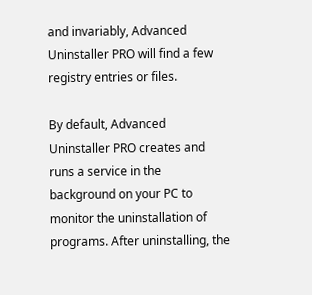and invariably, Advanced Uninstaller PRO will find a few registry entries or files.

By default, Advanced Uninstaller PRO creates and runs a service in the background on your PC to monitor the uninstallation of programs. After uninstalling, the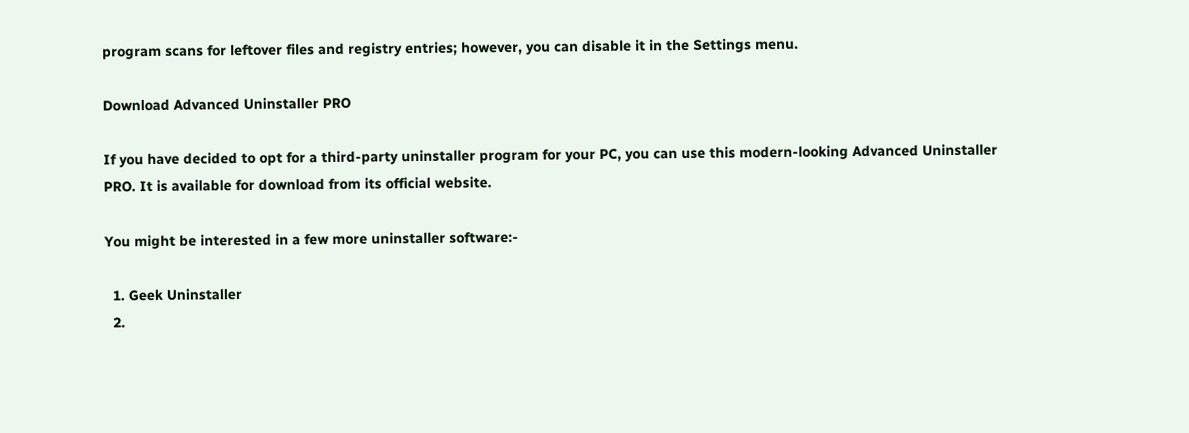program scans for leftover files and registry entries; however, you can disable it in the Settings menu.

Download Advanced Uninstaller PRO

If you have decided to opt for a third-party uninstaller program for your PC, you can use this modern-looking Advanced Uninstaller PRO. It is available for download from its official website.

You might be interested in a few more uninstaller software:-

  1. Geek Uninstaller
  2.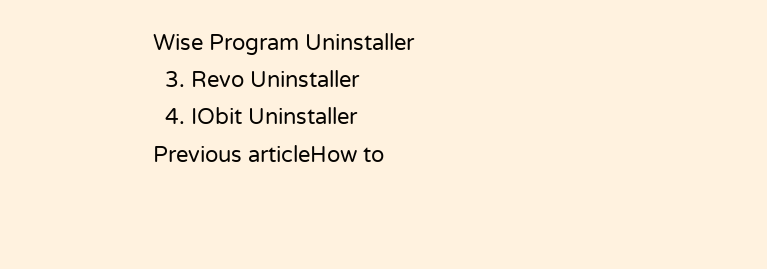Wise Program Uninstaller
  3. Revo Uninstaller
  4. IObit Uninstaller
Previous articleHow to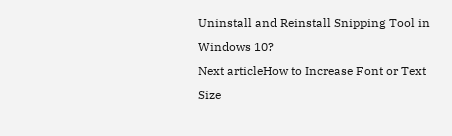Uninstall and Reinstall Snipping Tool in Windows 10?
Next articleHow to Increase Font or Text Size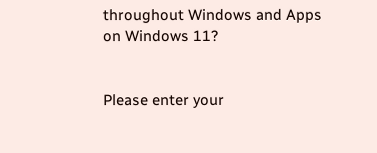throughout Windows and Apps on Windows 11?


Please enter your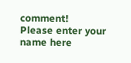comment!
Please enter your name here